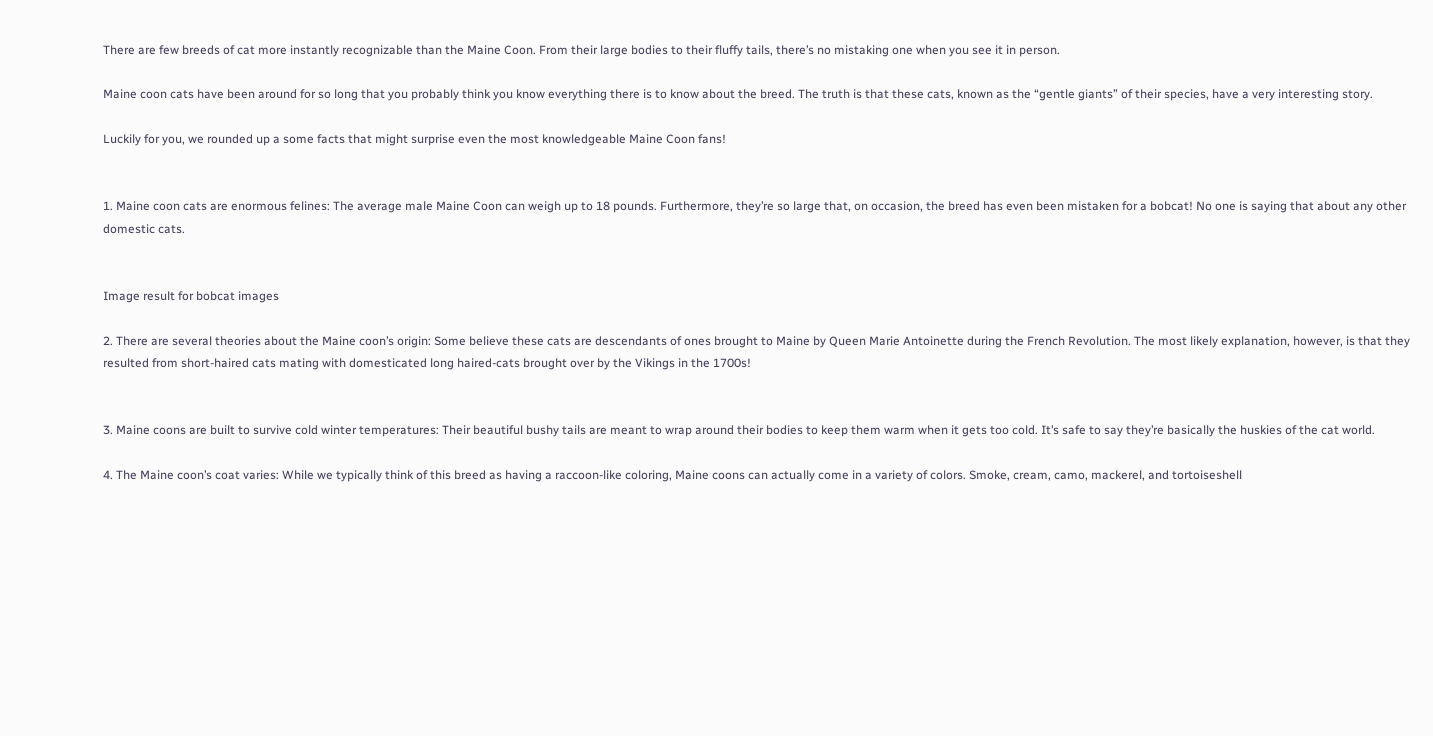There are few breeds of cat more instantly recognizable than the Maine Coon. From their large bodies to their fluffy tails, there’s no mistaking one when you see it in person.

Maine coon cats have been around for so long that you probably think you know everything there is to know about the breed. The truth is that these cats, known as the “gentle giants” of their species, have a very interesting story.

Luckily for you, we rounded up a some facts that might surprise even the most knowledgeable Maine Coon fans!


1. Maine coon cats are enormous felines: The average male Maine Coon can weigh up to 18 pounds. Furthermore, they’re so large that, on occasion, the breed has even been mistaken for a bobcat! No one is saying that about any other domestic cats.


Image result for bobcat images

2. There are several theories about the Maine coon’s origin: Some believe these cats are descendants of ones brought to Maine by Queen Marie Antoinette during the French Revolution. The most likely explanation, however, is that they resulted from short-haired cats mating with domesticated long haired-cats brought over by the Vikings in the 1700s!


3. Maine coons are built to survive cold winter temperatures: Their beautiful bushy tails are meant to wrap around their bodies to keep them warm when it gets too cold. It’s safe to say they’re basically the huskies of the cat world.

4. The Maine coon’s coat varies: While we typically think of this breed as having a raccoon-like coloring, Maine coons can actually come in a variety of colors. Smoke, cream, camo, mackerel, and tortoiseshell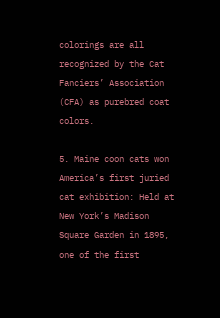colorings are all recognized by the Cat Fanciers’ Association (CFA) as purebred coat colors.

5. Maine coon cats won America’s first juried cat exhibition: Held at New York’s Madison Square Garden in 1895, one of the first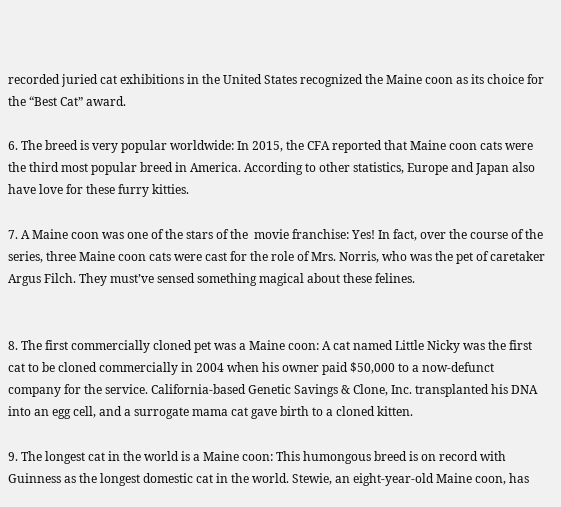recorded juried cat exhibitions in the United States recognized the Maine coon as its choice for the “Best Cat” award.

6. The breed is very popular worldwide: In 2015, the CFA reported that Maine coon cats were the third most popular breed in America. According to other statistics, Europe and Japan also have love for these furry kitties.

7. A Maine coon was one of the stars of the  movie franchise: Yes! In fact, over the course of the series, three Maine coon cats were cast for the role of Mrs. Norris, who was the pet of caretaker Argus Filch. They must’ve sensed something magical about these felines.


8. The first commercially cloned pet was a Maine coon: A cat named Little Nicky was the first cat to be cloned commercially in 2004 when his owner paid $50,000 to a now-defunct company for the service. California-based Genetic Savings & Clone, Inc. transplanted his DNA into an egg cell, and a surrogate mama cat gave birth to a cloned kitten.

9. The longest cat in the world is a Maine coon: This humongous breed is on record with Guinness as the longest domestic cat in the world. Stewie, an eight-year-old Maine coon, has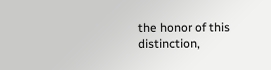the honor of this distinction,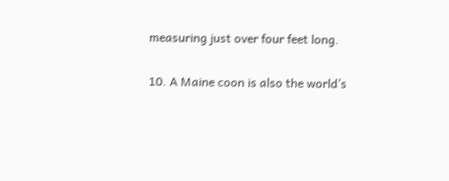measuring just over four feet long.

10. A Maine coon is also the world’s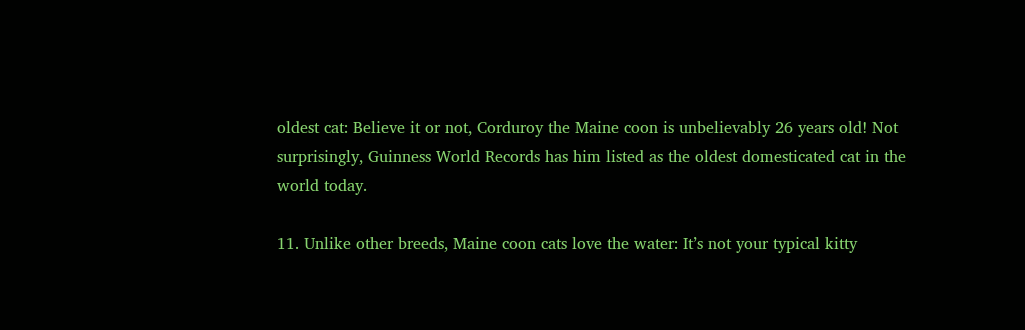oldest cat: Believe it or not, Corduroy the Maine coon is unbelievably 26 years old! Not surprisingly, Guinness World Records has him listed as the oldest domesticated cat in the world today.

11. Unlike other breeds, Maine coon cats love the water: It’s not your typical kitty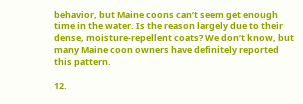behavior, but Maine coons can’t seem get enough time in the water. Is the reason largely due to their dense, moisture-repellent coats? We don’t know, but many Maine coon owners have definitely reported this pattern.

12.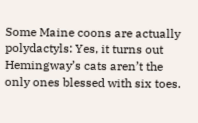Some Maine coons are actually polydactyls: Yes, it turns out Hemingway’s cats aren’t the only ones blessed with six toes.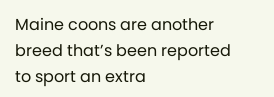Maine coons are another breed that’s been reported to sport an extra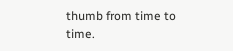thumb from time to time.